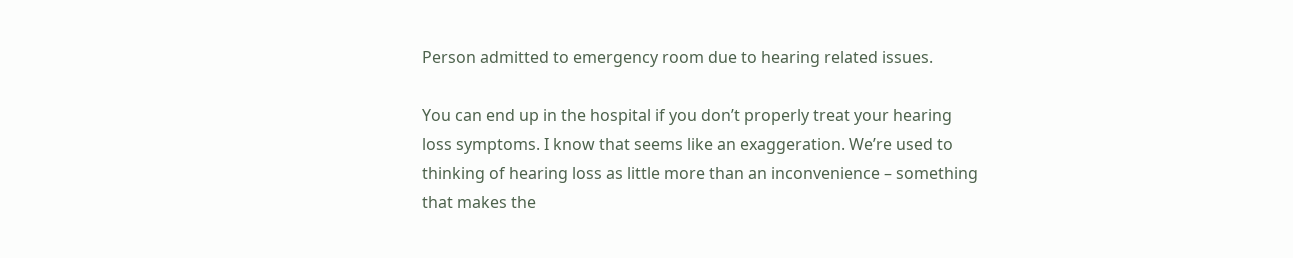Person admitted to emergency room due to hearing related issues.

You can end up in the hospital if you don’t properly treat your hearing loss symptoms. I know that seems like an exaggeration. We’re used to thinking of hearing loss as little more than an inconvenience – something that makes the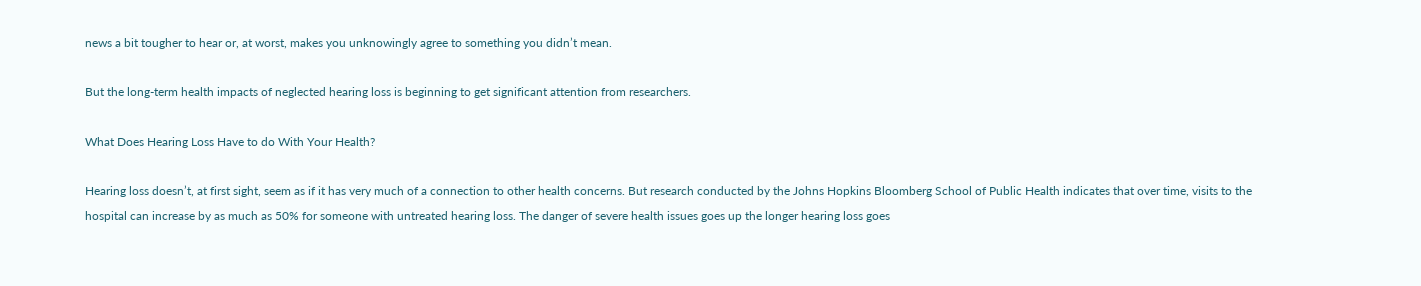news a bit tougher to hear or, at worst, makes you unknowingly agree to something you didn’t mean.

But the long-term health impacts of neglected hearing loss is beginning to get significant attention from researchers.

What Does Hearing Loss Have to do With Your Health?

Hearing loss doesn’t, at first sight, seem as if it has very much of a connection to other health concerns. But research conducted by the Johns Hopkins Bloomberg School of Public Health indicates that over time, visits to the hospital can increase by as much as 50% for someone with untreated hearing loss. The danger of severe health issues goes up the longer hearing loss goes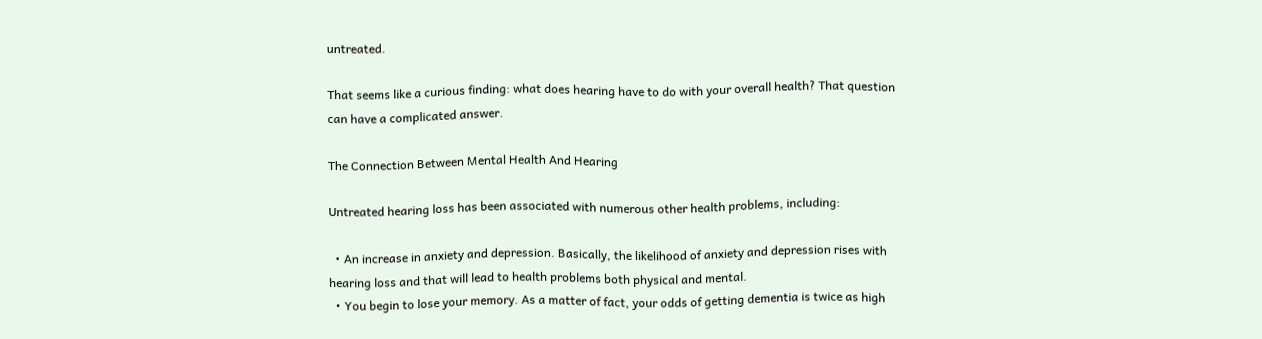untreated.

That seems like a curious finding: what does hearing have to do with your overall health? That question can have a complicated answer.

The Connection Between Mental Health And Hearing

Untreated hearing loss has been associated with numerous other health problems, including:

  • An increase in anxiety and depression. Basically, the likelihood of anxiety and depression rises with hearing loss and that will lead to health problems both physical and mental.
  • You begin to lose your memory. As a matter of fact, your odds of getting dementia is twice as high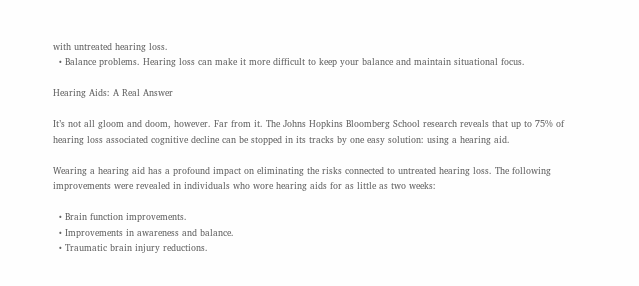with untreated hearing loss.
  • Balance problems. Hearing loss can make it more difficult to keep your balance and maintain situational focus.

Hearing Aids: A Real Answer

It’s not all gloom and doom, however. Far from it. The Johns Hopkins Bloomberg School research reveals that up to 75% of hearing loss associated cognitive decline can be stopped in its tracks by one easy solution: using a hearing aid.

Wearing a hearing aid has a profound impact on eliminating the risks connected to untreated hearing loss. The following improvements were revealed in individuals who wore hearing aids for as little as two weeks:

  • Brain function improvements.
  • Improvements in awareness and balance.
  • Traumatic brain injury reductions.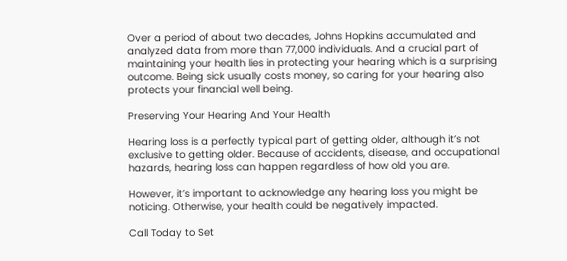Over a period of about two decades, Johns Hopkins accumulated and analyzed data from more than 77,000 individuals. And a crucial part of maintaining your health lies in protecting your hearing which is a surprising outcome. Being sick usually costs money, so caring for your hearing also protects your financial well being.

Preserving Your Hearing And Your Health

Hearing loss is a perfectly typical part of getting older, although it’s not exclusive to getting older. Because of accidents, disease, and occupational hazards, hearing loss can happen regardless of how old you are.

However, it’s important to acknowledge any hearing loss you might be noticing. Otherwise, your health could be negatively impacted.

Call Today to Set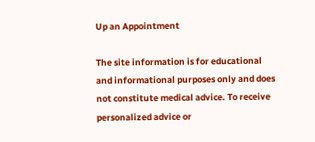Up an Appointment

The site information is for educational and informational purposes only and does not constitute medical advice. To receive personalized advice or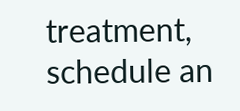treatment, schedule an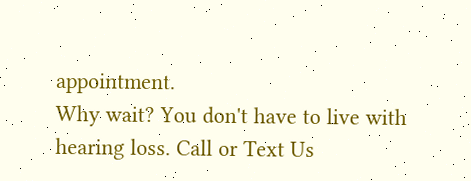appointment.
Why wait? You don't have to live with hearing loss. Call or Text Us